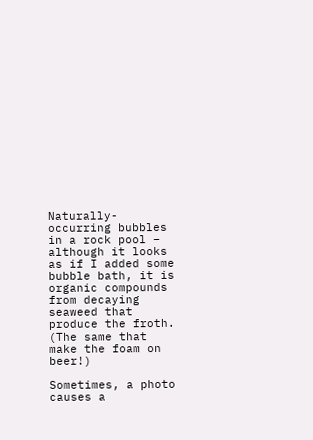Naturally-occurring bubbles in a rock pool – although it looks as if I added some bubble bath, it is organic compounds from decaying seaweed that produce the froth. (The same that make the foam on beer!)

Sometimes, a photo causes a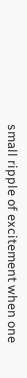small ripple of excitement when one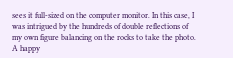sees it full-sized on the computer monitor. In this case, I was intrigued by the hundreds of double reflections of my own figure balancing on the rocks to take the photo. A happy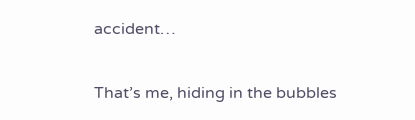accident…

That’s me, hiding in the bubbles